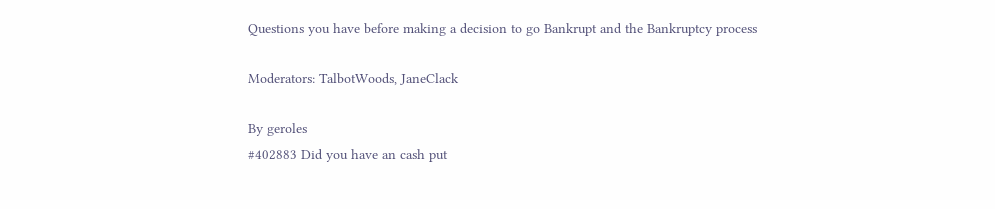Questions you have before making a decision to go Bankrupt and the Bankruptcy process

Moderators: TalbotWoods, JaneClack

By geroles
#402883 Did you have an cash put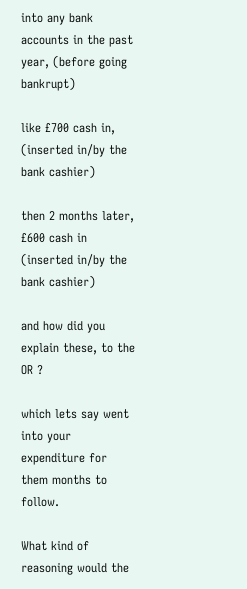into any bank accounts in the past year, (before going bankrupt)

like £700 cash in, (inserted in/by the bank cashier)

then 2 months later, £600 cash in (inserted in/by the bank cashier)

and how did you explain these, to the OR ?

which lets say went into your expenditure for them months to follow.

What kind of reasoning would the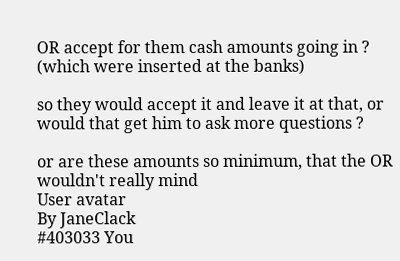OR accept for them cash amounts going in ? (which were inserted at the banks)

so they would accept it and leave it at that, or would that get him to ask more questions ?

or are these amounts so minimum, that the OR wouldn't really mind
User avatar
By JaneClack
#403033 You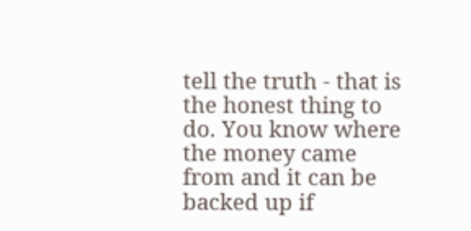tell the truth - that is the honest thing to do. You know where the money came from and it can be backed up if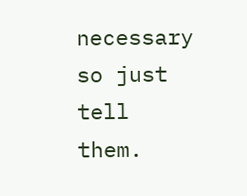necessary so just tell them.